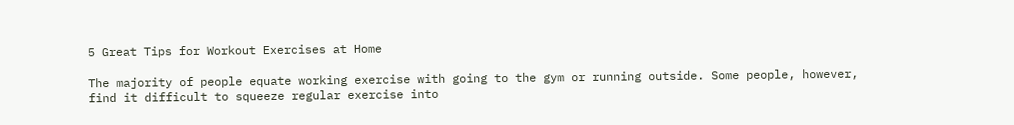5 Great Tips for Workout Exercises at Home

The majority of people equate working exercise with going to the gym or running outside. Some people, however, find it difficult to squeeze regular exercise into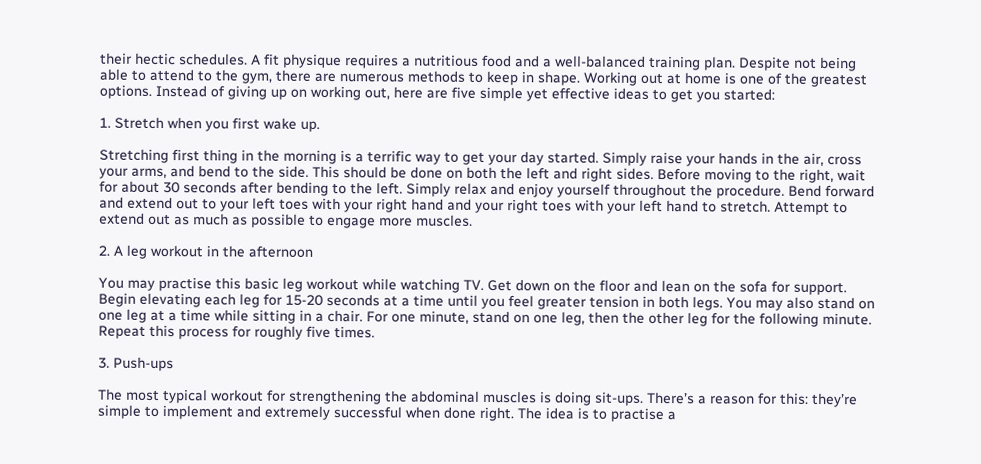their hectic schedules. A fit physique requires a nutritious food and a well-balanced training plan. Despite not being able to attend to the gym, there are numerous methods to keep in shape. Working out at home is one of the greatest options. Instead of giving up on working out, here are five simple yet effective ideas to get you started:

1. Stretch when you first wake up.

Stretching first thing in the morning is a terrific way to get your day started. Simply raise your hands in the air, cross your arms, and bend to the side. This should be done on both the left and right sides. Before moving to the right, wait for about 30 seconds after bending to the left. Simply relax and enjoy yourself throughout the procedure. Bend forward and extend out to your left toes with your right hand and your right toes with your left hand to stretch. Attempt to extend out as much as possible to engage more muscles.

2. A leg workout in the afternoon

You may practise this basic leg workout while watching TV. Get down on the floor and lean on the sofa for support. Begin elevating each leg for 15-20 seconds at a time until you feel greater tension in both legs. You may also stand on one leg at a time while sitting in a chair. For one minute, stand on one leg, then the other leg for the following minute. Repeat this process for roughly five times.

3. Push-ups

The most typical workout for strengthening the abdominal muscles is doing sit-ups. There’s a reason for this: they’re simple to implement and extremely successful when done right. The idea is to practise a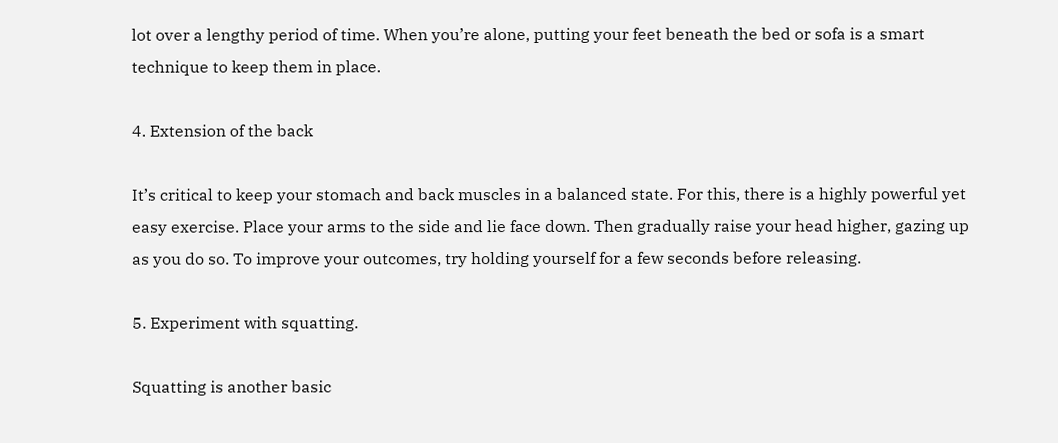lot over a lengthy period of time. When you’re alone, putting your feet beneath the bed or sofa is a smart technique to keep them in place.

4. Extension of the back

It’s critical to keep your stomach and back muscles in a balanced state. For this, there is a highly powerful yet easy exercise. Place your arms to the side and lie face down. Then gradually raise your head higher, gazing up as you do so. To improve your outcomes, try holding yourself for a few seconds before releasing.

5. Experiment with squatting.

Squatting is another basic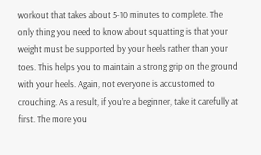workout that takes about 5-10 minutes to complete. The only thing you need to know about squatting is that your weight must be supported by your heels rather than your toes. This helps you to maintain a strong grip on the ground with your heels. Again, not everyone is accustomed to crouching. As a result, if you’re a beginner, take it carefully at first. The more you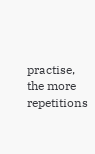practise, the more repetitions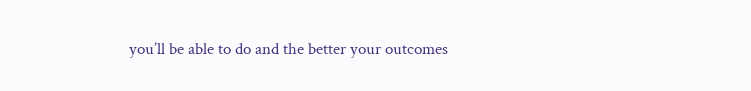you’ll be able to do and the better your outcomes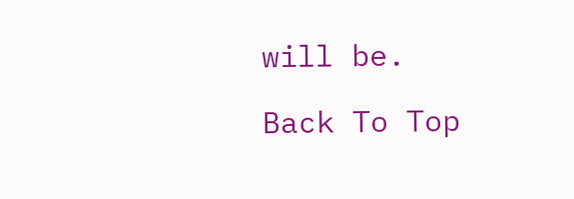will be.

Back To Top